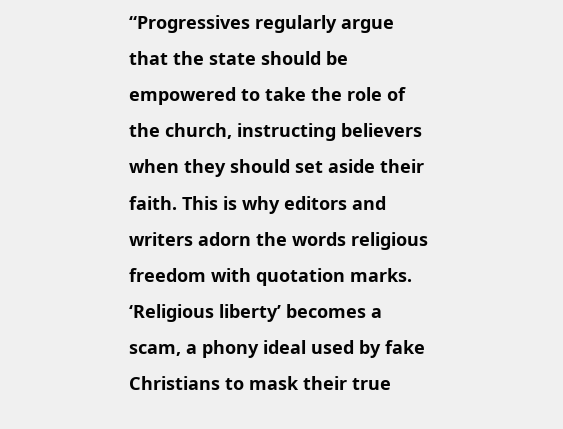“Progressives regularly argue that the state should be empowered to take the role of the church, instructing believers when they should set aside their faith. This is why editors and writers adorn the words religious freedom with quotation marks. ‘Religious liberty’ becomes a scam, a phony ideal used by fake Christians to mask their true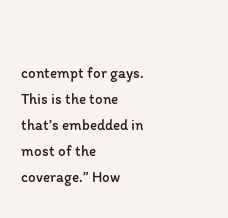contempt for gays. This is the tone that’s embedded in most of the coverage.” How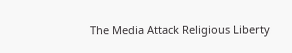The Media Attack Religious Liberty